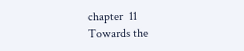chapter  11
Towards the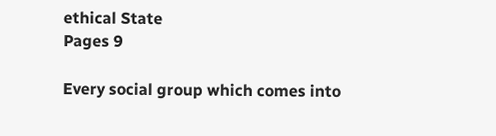ethical State
Pages 9

Every social group which comes into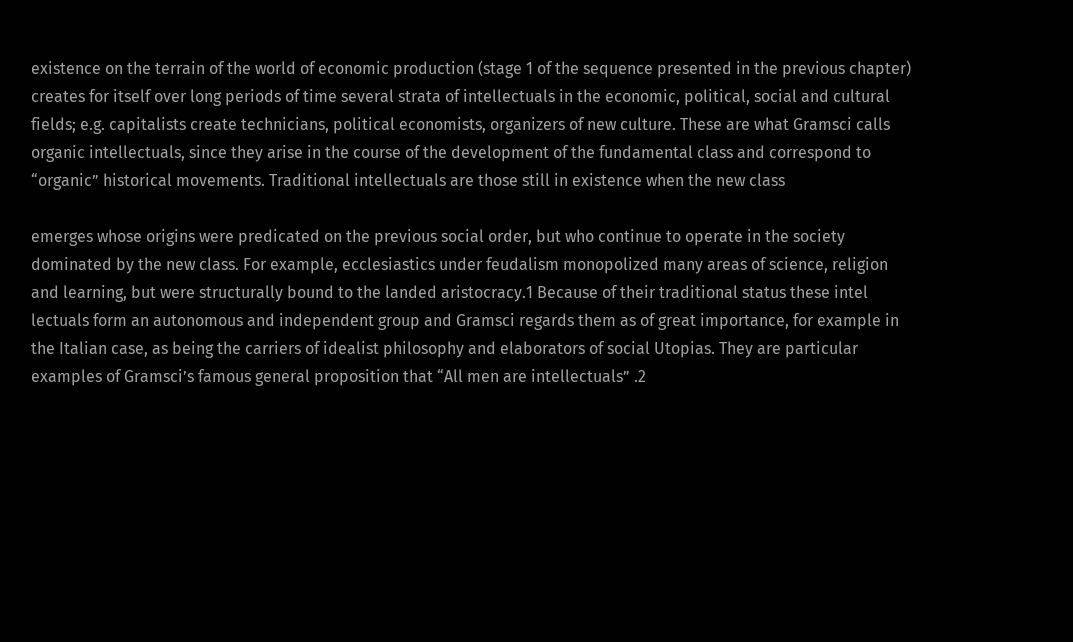existence on the terrain of the world of economic production (stage 1 of the sequence presented in the previous chapter) creates for itself over long periods of time several strata of intellectuals in the economic, political, social and cultural fields; e.g. capitalists create technicians, political economists, organizers of new culture. These are what Gramsci calls organic intellectuals, since they arise in the course of the development of the fundamental class and correspond to “organic” historical movements. Traditional intellectuals are those still in existence when the new class

emerges whose origins were predicated on the previous social order, but who continue to operate in the society dominated by the new class. For example, ecclesiastics under feudalism monopolized many areas of science, religion and learning, but were structurally bound to the landed aristocracy.1 Because of their traditional status these intel lectuals form an autonomous and independent group and Gramsci regards them as of great importance, for example in the Italian case, as being the carriers of idealist philosophy and elaborators of social Utopias. They are particular examples of Gramsci’s famous general proposition that “All men are intellectuals” .2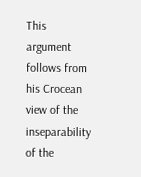This argument follows from his Crocean view of the inseparability of the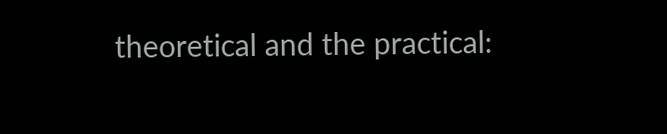theoretical and the practical: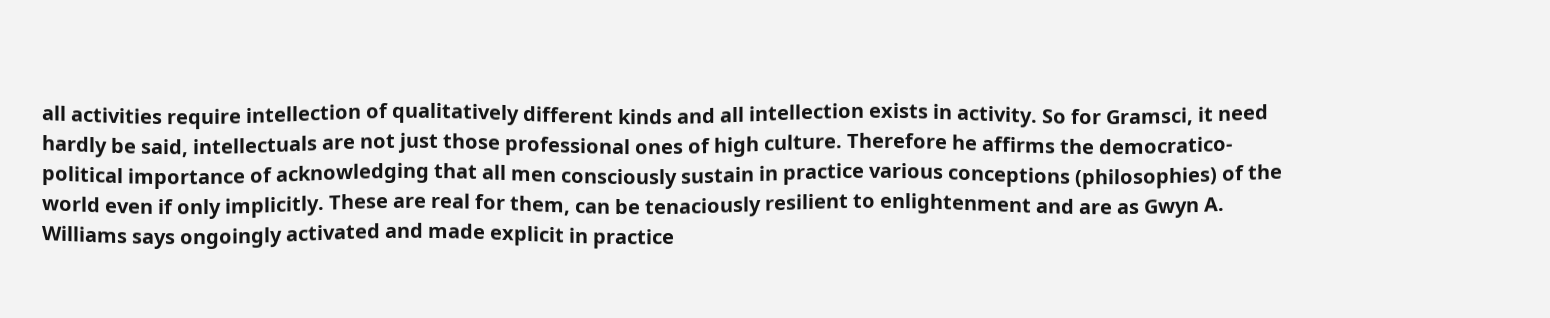all activities require intellection of qualitatively different kinds and all intellection exists in activity. So for Gramsci, it need hardly be said, intellectuals are not just those professional ones of high culture. Therefore he affirms the democratico-political importance of acknowledging that all men consciously sustain in practice various conceptions (philosophies) of the world even if only implicitly. These are real for them, can be tenaciously resilient to enlightenment and are as Gwyn A. Williams says ongoingly activated and made explicit in practice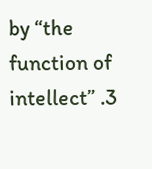by “the function of intellect” .3